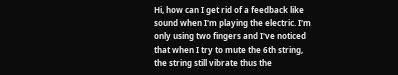Hi, how can I get rid of a feedback like sound when I'm playing the electric. I'm only using two fingers and I've noticed that when I try to mute the 6th string, the string still vibrate thus the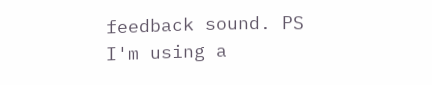feedback sound. PS I'm using a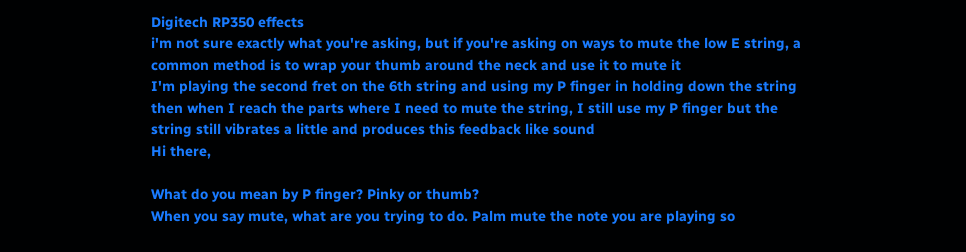Digitech RP350 effects
i'm not sure exactly what you're asking, but if you're asking on ways to mute the low E string, a common method is to wrap your thumb around the neck and use it to mute it
I'm playing the second fret on the 6th string and using my P finger in holding down the string then when I reach the parts where I need to mute the string, I still use my P finger but the string still vibrates a little and produces this feedback like sound
Hi there,

What do you mean by P finger? Pinky or thumb?
When you say mute, what are you trying to do. Palm mute the note you are playing so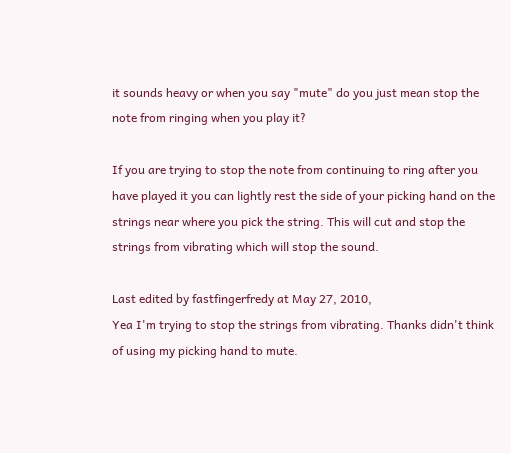it sounds heavy or when you say "mute" do you just mean stop the note from ringing when you play it?

If you are trying to stop the note from continuing to ring after you have played it you can lightly rest the side of your picking hand on the strings near where you pick the string. This will cut and stop the strings from vibrating which will stop the sound.

Last edited by fastfingerfredy at May 27, 2010,
Yea I'm trying to stop the strings from vibrating. Thanks didn't think of using my picking hand to mute.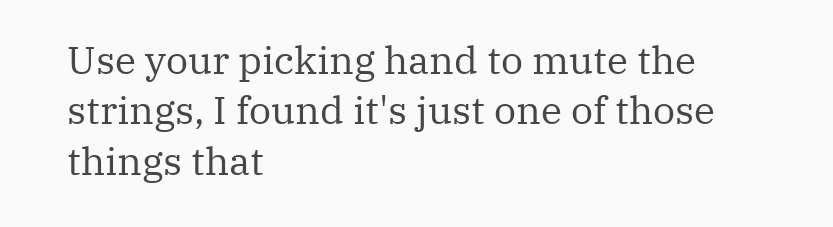Use your picking hand to mute the strings, I found it's just one of those things that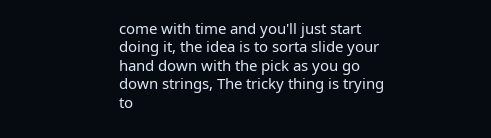come with time and you'll just start doing it, the idea is to sorta slide your hand down with the pick as you go down strings, The tricky thing is trying to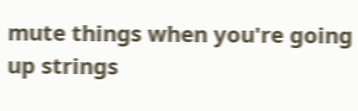mute things when you're going up strings